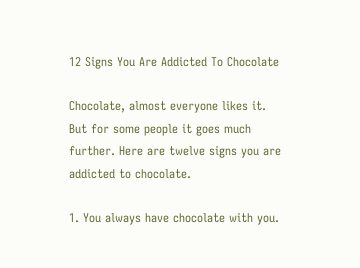12 Signs You Are Addicted To Chocolate

Chocolate, almost everyone likes it. But for some people it goes much further. Here are twelve signs you are addicted to chocolate.

1. You always have chocolate with you.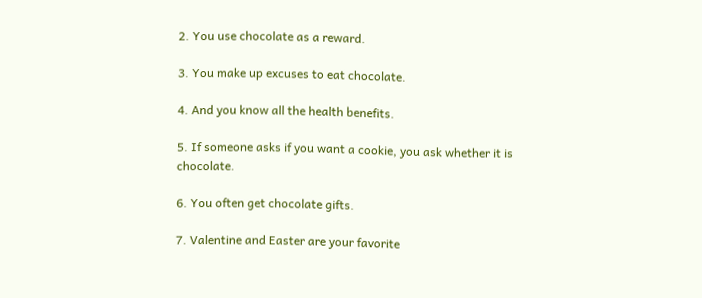2. You use chocolate as a reward.

3. You make up excuses to eat chocolate.

4. And you know all the health benefits.

5. If someone asks if you want a cookie, you ask whether it is chocolate.

6. You often get chocolate gifts.

7. Valentine and Easter are your favorite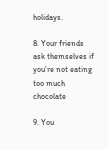holidays.

8. Your friends ask themselves if you’re not eating too much chocolate

9. You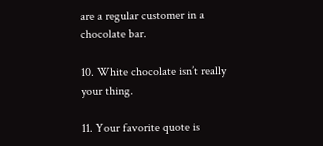are a regular customer in a chocolate bar.

10. White chocolate isn’t really your thing.

11. Your favorite quote is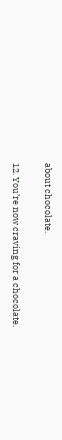about chocolate.

12. You’re now craving for a chocolate.